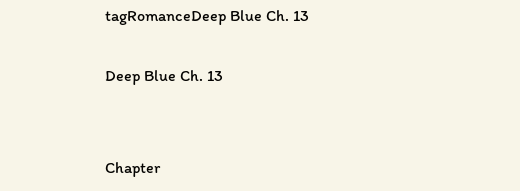tagRomanceDeep Blue Ch. 13

Deep Blue Ch. 13


Chapter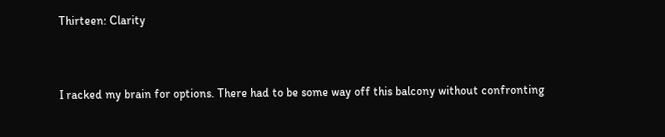Thirteen: Clarity


I racked my brain for options. There had to be some way off this balcony without confronting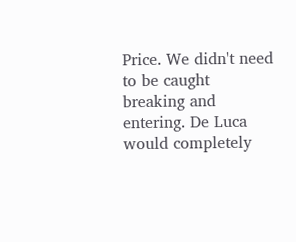Price. We didn't need to be caught breaking and entering. De Luca would completely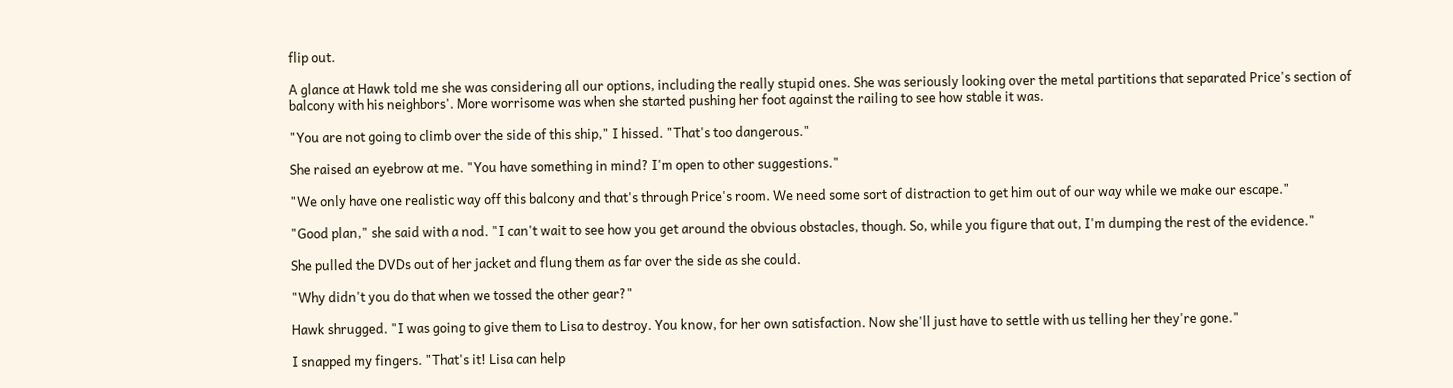flip out.

A glance at Hawk told me she was considering all our options, including the really stupid ones. She was seriously looking over the metal partitions that separated Price's section of balcony with his neighbors'. More worrisome was when she started pushing her foot against the railing to see how stable it was.

"You are not going to climb over the side of this ship," I hissed. "That's too dangerous."

She raised an eyebrow at me. "You have something in mind? I'm open to other suggestions."

"We only have one realistic way off this balcony and that's through Price's room. We need some sort of distraction to get him out of our way while we make our escape."

"Good plan," she said with a nod. "I can't wait to see how you get around the obvious obstacles, though. So, while you figure that out, I'm dumping the rest of the evidence."

She pulled the DVDs out of her jacket and flung them as far over the side as she could.

"Why didn't you do that when we tossed the other gear?"

Hawk shrugged. "I was going to give them to Lisa to destroy. You know, for her own satisfaction. Now she'll just have to settle with us telling her they're gone."

I snapped my fingers. "That's it! Lisa can help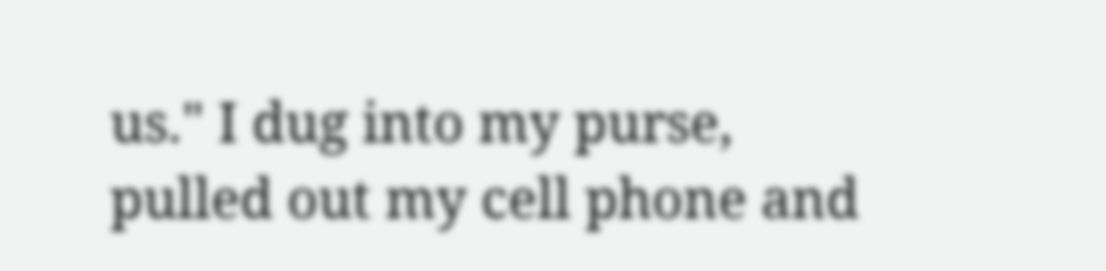us." I dug into my purse, pulled out my cell phone and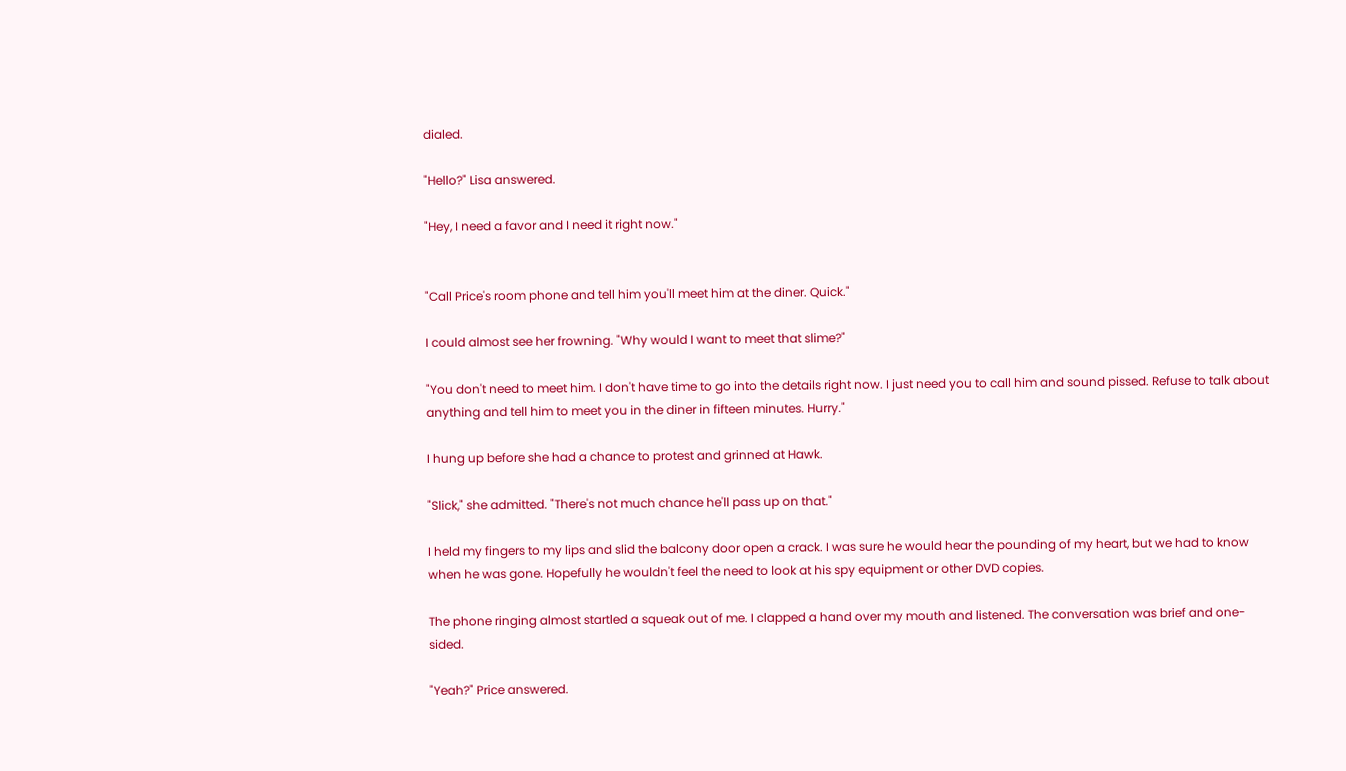dialed.

"Hello?" Lisa answered.

"Hey, I need a favor and I need it right now."


"Call Price's room phone and tell him you'll meet him at the diner. Quick."

I could almost see her frowning. "Why would I want to meet that slime?"

"You don't need to meet him. I don't have time to go into the details right now. I just need you to call him and sound pissed. Refuse to talk about anything and tell him to meet you in the diner in fifteen minutes. Hurry."

I hung up before she had a chance to protest and grinned at Hawk.

"Slick," she admitted. "There's not much chance he'll pass up on that."

I held my fingers to my lips and slid the balcony door open a crack. I was sure he would hear the pounding of my heart, but we had to know when he was gone. Hopefully he wouldn't feel the need to look at his spy equipment or other DVD copies.

The phone ringing almost startled a squeak out of me. I clapped a hand over my mouth and listened. The conversation was brief and one-sided.

"Yeah?" Price answered.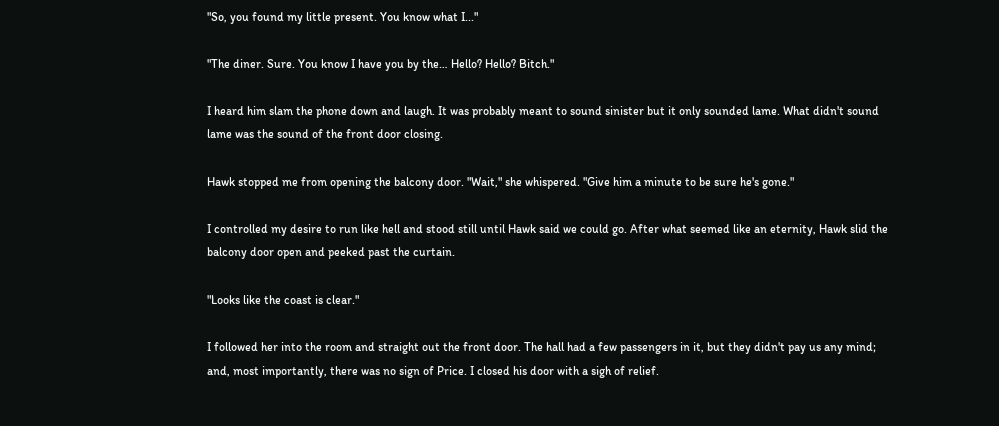"So, you found my little present. You know what I..."

"The diner. Sure. You know I have you by the… Hello? Hello? Bitch."

I heard him slam the phone down and laugh. It was probably meant to sound sinister but it only sounded lame. What didn't sound lame was the sound of the front door closing.

Hawk stopped me from opening the balcony door. "Wait," she whispered. "Give him a minute to be sure he's gone."

I controlled my desire to run like hell and stood still until Hawk said we could go. After what seemed like an eternity, Hawk slid the balcony door open and peeked past the curtain.

"Looks like the coast is clear."

I followed her into the room and straight out the front door. The hall had a few passengers in it, but they didn't pay us any mind; and, most importantly, there was no sign of Price. I closed his door with a sigh of relief.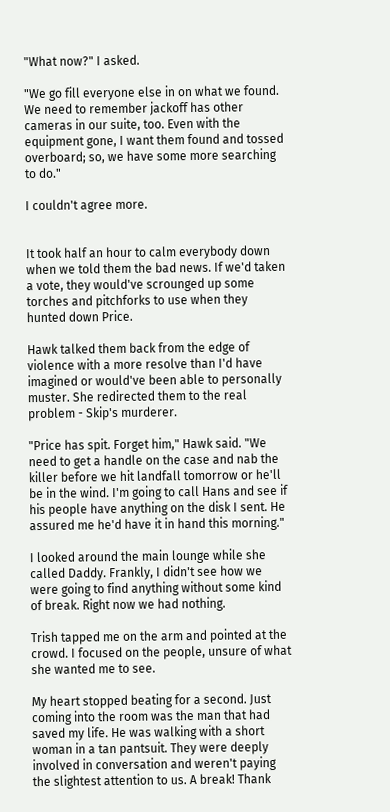"What now?" I asked.

"We go fill everyone else in on what we found. We need to remember jackoff has other cameras in our suite, too. Even with the equipment gone, I want them found and tossed overboard; so, we have some more searching to do."

I couldn't agree more.


It took half an hour to calm everybody down when we told them the bad news. If we'd taken a vote, they would've scrounged up some torches and pitchforks to use when they hunted down Price.

Hawk talked them back from the edge of violence with a more resolve than I'd have imagined or would've been able to personally muster. She redirected them to the real problem - Skip's murderer.

"Price has spit. Forget him," Hawk said. "We need to get a handle on the case and nab the killer before we hit landfall tomorrow or he'll be in the wind. I'm going to call Hans and see if his people have anything on the disk I sent. He assured me he'd have it in hand this morning."

I looked around the main lounge while she called Daddy. Frankly, I didn't see how we were going to find anything without some kind of break. Right now we had nothing.

Trish tapped me on the arm and pointed at the crowd. I focused on the people, unsure of what she wanted me to see.

My heart stopped beating for a second. Just coming into the room was the man that had saved my life. He was walking with a short woman in a tan pantsuit. They were deeply involved in conversation and weren't paying the slightest attention to us. A break! Thank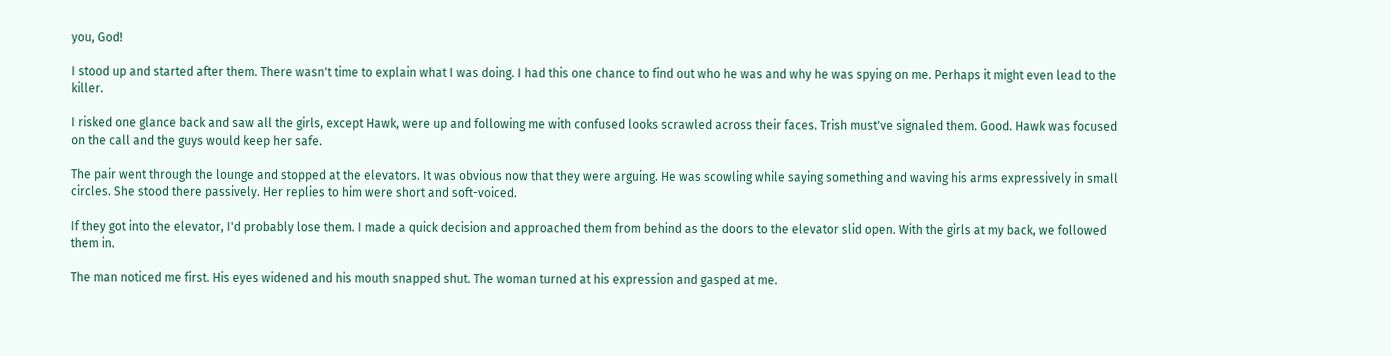you, God!

I stood up and started after them. There wasn't time to explain what I was doing. I had this one chance to find out who he was and why he was spying on me. Perhaps it might even lead to the killer.

I risked one glance back and saw all the girls, except Hawk, were up and following me with confused looks scrawled across their faces. Trish must've signaled them. Good. Hawk was focused on the call and the guys would keep her safe.

The pair went through the lounge and stopped at the elevators. It was obvious now that they were arguing. He was scowling while saying something and waving his arms expressively in small circles. She stood there passively. Her replies to him were short and soft-voiced.

If they got into the elevator, I'd probably lose them. I made a quick decision and approached them from behind as the doors to the elevator slid open. With the girls at my back, we followed them in.

The man noticed me first. His eyes widened and his mouth snapped shut. The woman turned at his expression and gasped at me.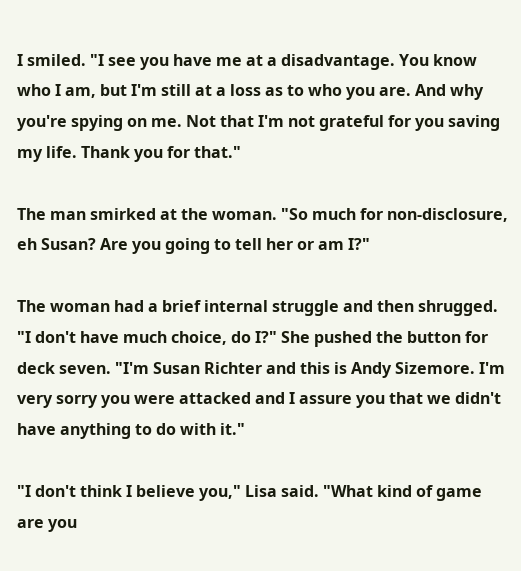I smiled. "I see you have me at a disadvantage. You know who I am, but I'm still at a loss as to who you are. And why you're spying on me. Not that I'm not grateful for you saving my life. Thank you for that."

The man smirked at the woman. "So much for non-disclosure, eh Susan? Are you going to tell her or am I?"

The woman had a brief internal struggle and then shrugged. "I don't have much choice, do I?" She pushed the button for deck seven. "I'm Susan Richter and this is Andy Sizemore. I'm very sorry you were attacked and I assure you that we didn't have anything to do with it."

"I don't think I believe you," Lisa said. "What kind of game are you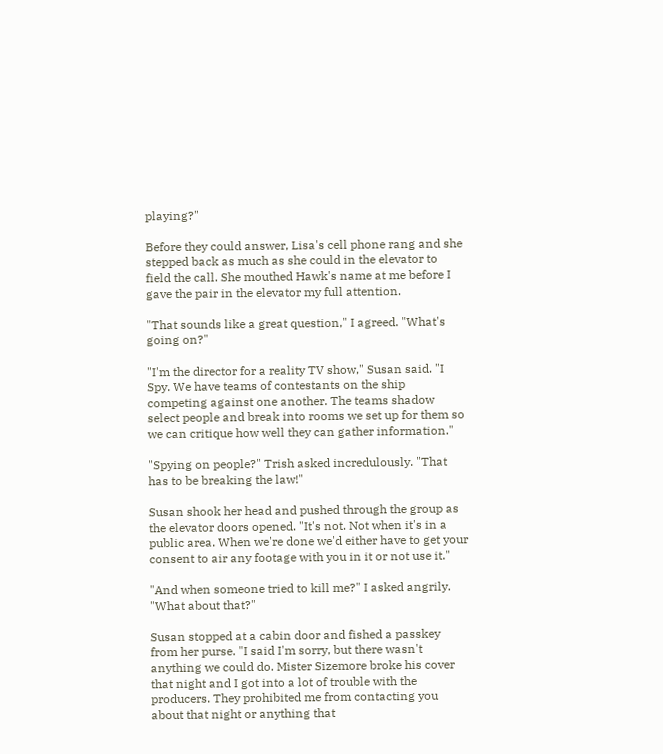playing?"

Before they could answer, Lisa's cell phone rang and she stepped back as much as she could in the elevator to field the call. She mouthed Hawk's name at me before I gave the pair in the elevator my full attention.

"That sounds like a great question," I agreed. "What's going on?"

"I'm the director for a reality TV show," Susan said. "I Spy. We have teams of contestants on the ship competing against one another. The teams shadow select people and break into rooms we set up for them so we can critique how well they can gather information."

"Spying on people?" Trish asked incredulously. "That has to be breaking the law!"

Susan shook her head and pushed through the group as the elevator doors opened. "It's not. Not when it's in a public area. When we're done we'd either have to get your consent to air any footage with you in it or not use it."

"And when someone tried to kill me?" I asked angrily. "What about that?"

Susan stopped at a cabin door and fished a passkey from her purse. "I said I'm sorry, but there wasn't anything we could do. Mister Sizemore broke his cover that night and I got into a lot of trouble with the producers. They prohibited me from contacting you about that night or anything that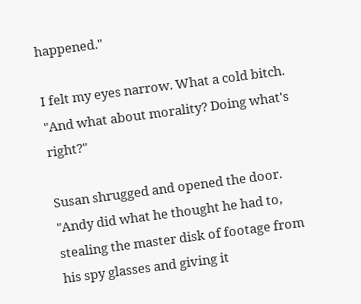happened."

I felt my eyes narrow. What a cold bitch. "And what about morality? Doing what's right?"

Susan shrugged and opened the door. "Andy did what he thought he had to, stealing the master disk of footage from his spy glasses and giving it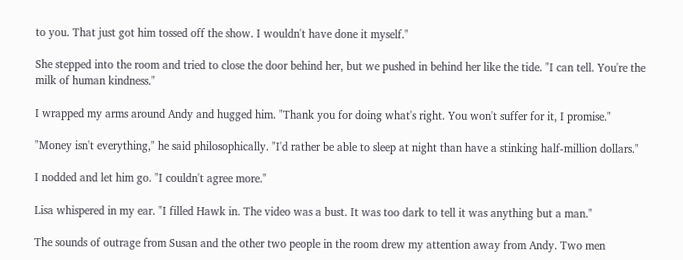to you. That just got him tossed off the show. I wouldn't have done it myself."

She stepped into the room and tried to close the door behind her, but we pushed in behind her like the tide. "I can tell. You're the milk of human kindness."

I wrapped my arms around Andy and hugged him. "Thank you for doing what's right. You won't suffer for it, I promise."

"Money isn't everything," he said philosophically. "I'd rather be able to sleep at night than have a stinking half-million dollars."

I nodded and let him go. "I couldn't agree more."

Lisa whispered in my ear. "I filled Hawk in. The video was a bust. It was too dark to tell it was anything but a man."

The sounds of outrage from Susan and the other two people in the room drew my attention away from Andy. Two men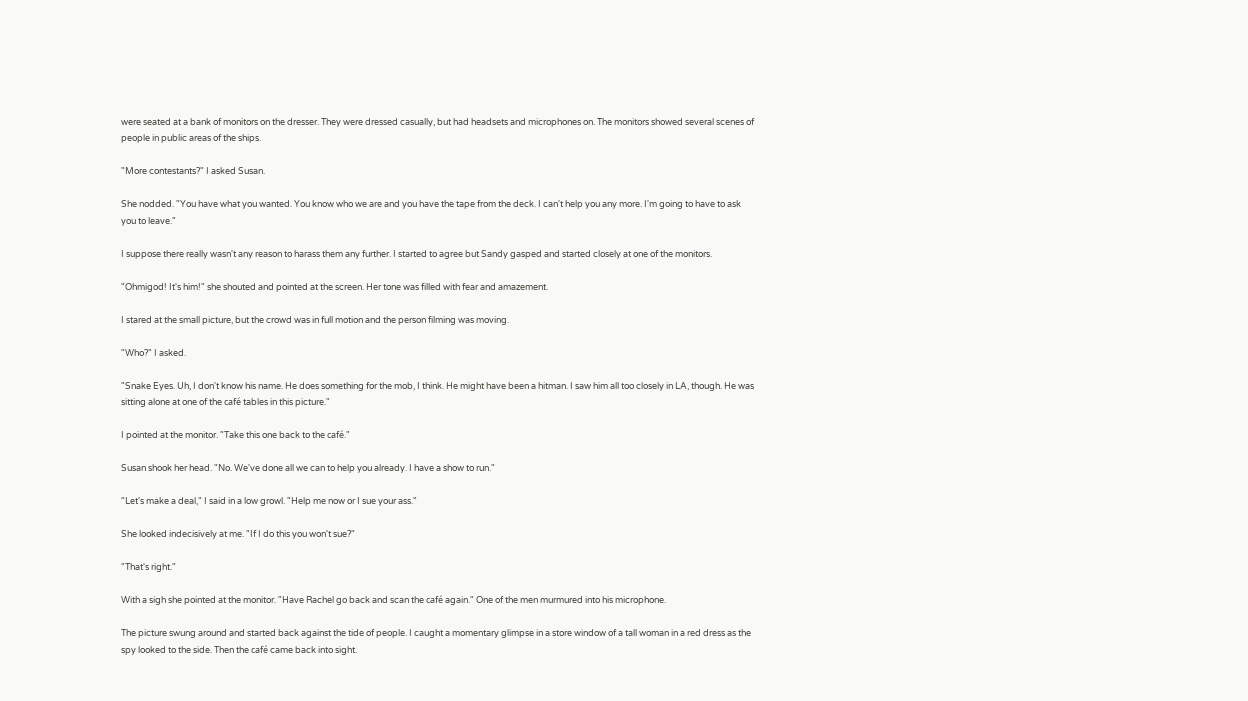were seated at a bank of monitors on the dresser. They were dressed casually, but had headsets and microphones on. The monitors showed several scenes of people in public areas of the ships.

"More contestants?" I asked Susan.

She nodded. "You have what you wanted. You know who we are and you have the tape from the deck. I can't help you any more. I'm going to have to ask you to leave."

I suppose there really wasn't any reason to harass them any further. I started to agree but Sandy gasped and started closely at one of the monitors.

"Ohmigod! It's him!" she shouted and pointed at the screen. Her tone was filled with fear and amazement.

I stared at the small picture, but the crowd was in full motion and the person filming was moving.

"Who?" I asked.

"Snake Eyes. Uh, I don't know his name. He does something for the mob, I think. He might have been a hitman. I saw him all too closely in LA, though. He was sitting alone at one of the café tables in this picture."

I pointed at the monitor. "Take this one back to the café."

Susan shook her head. "No. We've done all we can to help you already. I have a show to run."

"Let's make a deal," I said in a low growl. "Help me now or I sue your ass."

She looked indecisively at me. "If I do this you won't sue?"

"That's right."

With a sigh she pointed at the monitor. "Have Rachel go back and scan the café again." One of the men murmured into his microphone.

The picture swung around and started back against the tide of people. I caught a momentary glimpse in a store window of a tall woman in a red dress as the spy looked to the side. Then the café came back into sight.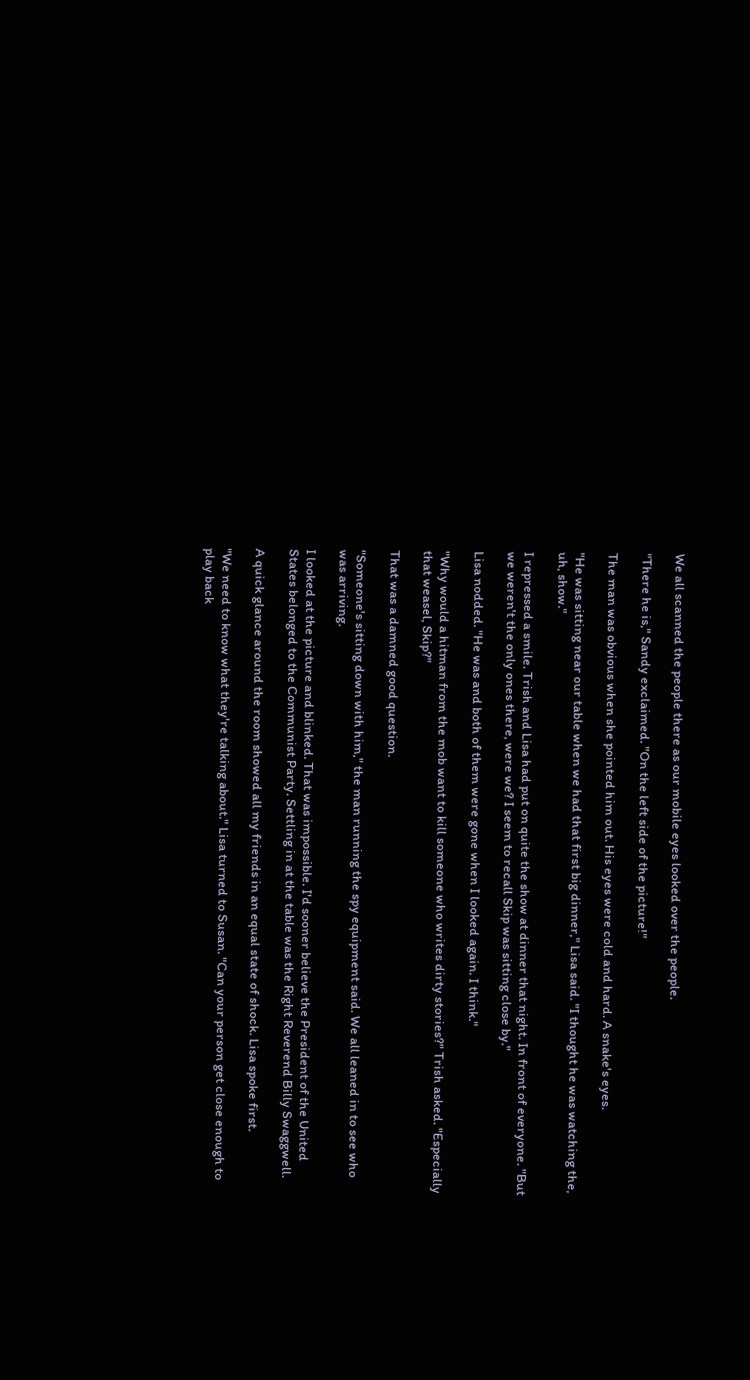We all scanned the people there as our mobile eyes looked over the people.

"There he is," Sandy exclaimed. "On the left side of the picture!"

The man was obvious when she pointed him out. His eyes were cold and hard. A snake's eyes.

"He was sitting near our table when we had that first big dinner," Lisa said. "I thought he was watching the, uh, show."

I repressed a smile. Trish and Lisa had put on quite the show at dinner that night. In front of everyone. "But we weren't the only ones there, were we? I seem to recall Skip was sitting close by."

Lisa nodded. "He was and both of them were gone when I looked again. I think."

"Why would a hitman from the mob want to kill someone who writes dirty stories?" Trish asked. "Especially that weasel, Skip?"

That was a damned good question.

"Someone's sitting down with him," the man running the spy equipment said. We all leaned in to see who was arriving.

I looked at the picture and blinked. That was impossible. I'd sooner believe the President of the United States belonged to the Communist Party. Settling in at the table was the Right Reverend Billy Swaggwell.

A quick glance around the room showed all my friends in an equal state of shock. Lisa spoke first.

"We need to know what they're talking about." Lisa turned to Susan. "Can your person get close enough to play back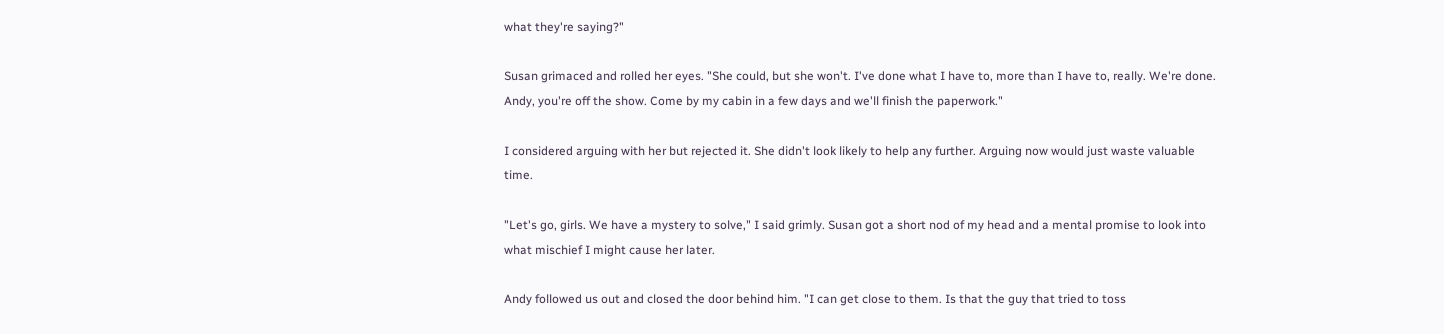what they're saying?"

Susan grimaced and rolled her eyes. "She could, but she won't. I've done what I have to, more than I have to, really. We're done. Andy, you're off the show. Come by my cabin in a few days and we'll finish the paperwork."

I considered arguing with her but rejected it. She didn't look likely to help any further. Arguing now would just waste valuable time.

"Let's go, girls. We have a mystery to solve," I said grimly. Susan got a short nod of my head and a mental promise to look into what mischief I might cause her later.

Andy followed us out and closed the door behind him. "I can get close to them. Is that the guy that tried to toss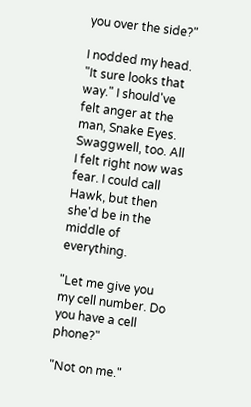you over the side?"

I nodded my head. "It sure looks that way." I should've felt anger at the man, Snake Eyes. Swaggwell, too. All I felt right now was fear. I could call Hawk, but then she'd be in the middle of everything.

"Let me give you my cell number. Do you have a cell phone?"

"Not on me."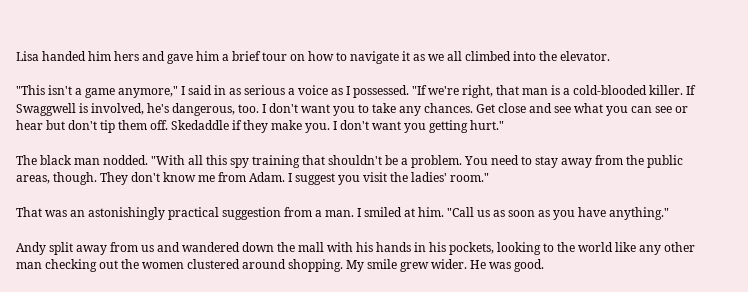Lisa handed him hers and gave him a brief tour on how to navigate it as we all climbed into the elevator.

"This isn't a game anymore," I said in as serious a voice as I possessed. "If we're right, that man is a cold-blooded killer. If Swaggwell is involved, he's dangerous, too. I don't want you to take any chances. Get close and see what you can see or hear but don't tip them off. Skedaddle if they make you. I don't want you getting hurt."

The black man nodded. "With all this spy training that shouldn't be a problem. You need to stay away from the public areas, though. They don't know me from Adam. I suggest you visit the ladies' room."

That was an astonishingly practical suggestion from a man. I smiled at him. "Call us as soon as you have anything."

Andy split away from us and wandered down the mall with his hands in his pockets, looking to the world like any other man checking out the women clustered around shopping. My smile grew wider. He was good.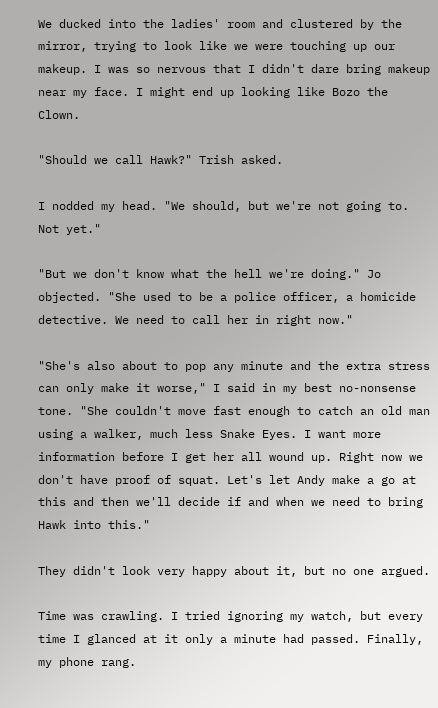We ducked into the ladies' room and clustered by the mirror, trying to look like we were touching up our makeup. I was so nervous that I didn't dare bring makeup near my face. I might end up looking like Bozo the Clown.

"Should we call Hawk?" Trish asked.

I nodded my head. "We should, but we're not going to. Not yet."

"But we don't know what the hell we're doing." Jo objected. "She used to be a police officer, a homicide detective. We need to call her in right now."

"She's also about to pop any minute and the extra stress can only make it worse," I said in my best no-nonsense tone. "She couldn't move fast enough to catch an old man using a walker, much less Snake Eyes. I want more information before I get her all wound up. Right now we don't have proof of squat. Let's let Andy make a go at this and then we'll decide if and when we need to bring Hawk into this."

They didn't look very happy about it, but no one argued.

Time was crawling. I tried ignoring my watch, but every time I glanced at it only a minute had passed. Finally, my phone rang.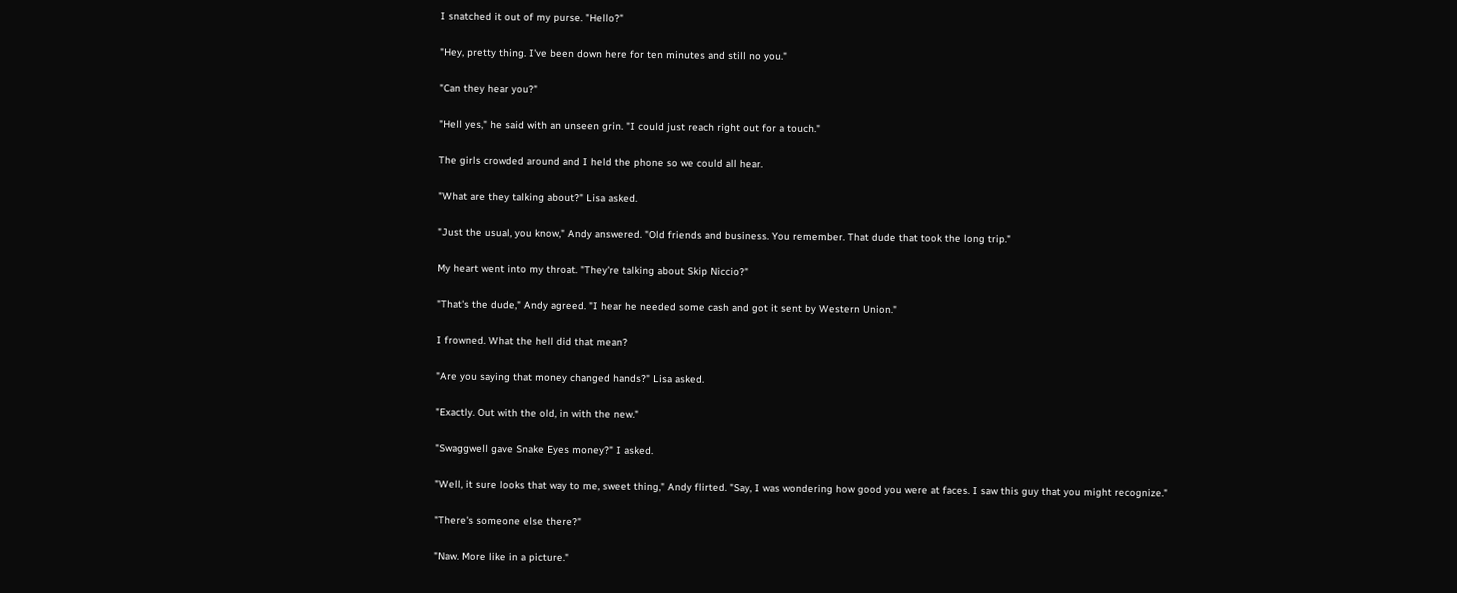I snatched it out of my purse. "Hello?"

"Hey, pretty thing. I've been down here for ten minutes and still no you."

"Can they hear you?"

"Hell yes," he said with an unseen grin. "I could just reach right out for a touch."

The girls crowded around and I held the phone so we could all hear.

"What are they talking about?" Lisa asked.

"Just the usual, you know," Andy answered. "Old friends and business. You remember. That dude that took the long trip."

My heart went into my throat. "They're talking about Skip Niccio?"

"That's the dude," Andy agreed. "I hear he needed some cash and got it sent by Western Union."

I frowned. What the hell did that mean?

"Are you saying that money changed hands?" Lisa asked.

"Exactly. Out with the old, in with the new."

"Swaggwell gave Snake Eyes money?" I asked.

"Well, it sure looks that way to me, sweet thing," Andy flirted. "Say, I was wondering how good you were at faces. I saw this guy that you might recognize."

"There's someone else there?"

"Naw. More like in a picture."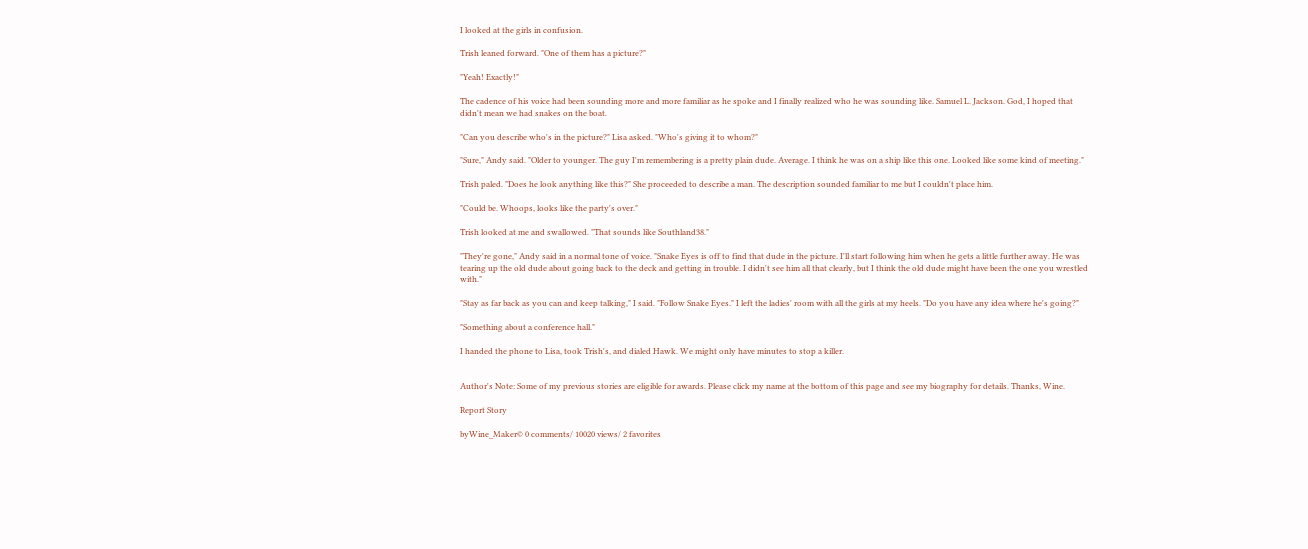I looked at the girls in confusion.

Trish leaned forward. "One of them has a picture?"

"Yeah! Exactly!"

The cadence of his voice had been sounding more and more familiar as he spoke and I finally realized who he was sounding like. Samuel L. Jackson. God, I hoped that didn't mean we had snakes on the boat.

"Can you describe who's in the picture?" Lisa asked. "Who's giving it to whom?"

"Sure," Andy said. "Older to younger. The guy I'm remembering is a pretty plain dude. Average. I think he was on a ship like this one. Looked like some kind of meeting."

Trish paled. "Does he look anything like this?" She proceeded to describe a man. The description sounded familiar to me but I couldn't place him.

"Could be. Whoops, looks like the party's over."

Trish looked at me and swallowed. "That sounds like Southland38."

"They're gone," Andy said in a normal tone of voice. "Snake Eyes is off to find that dude in the picture. I'll start following him when he gets a little further away. He was tearing up the old dude about going back to the deck and getting in trouble. I didn't see him all that clearly, but I think the old dude might have been the one you wrestled with."

"Stay as far back as you can and keep talking," I said. "Follow Snake Eyes." I left the ladies' room with all the girls at my heels. "Do you have any idea where he's going?"

"Something about a conference hall."

I handed the phone to Lisa, took Trish's, and dialed Hawk. We might only have minutes to stop a killer.


Author's Note: Some of my previous stories are eligible for awards. Please click my name at the bottom of this page and see my biography for details. Thanks, Wine.

Report Story

byWine_Maker© 0 comments/ 10020 views/ 2 favorites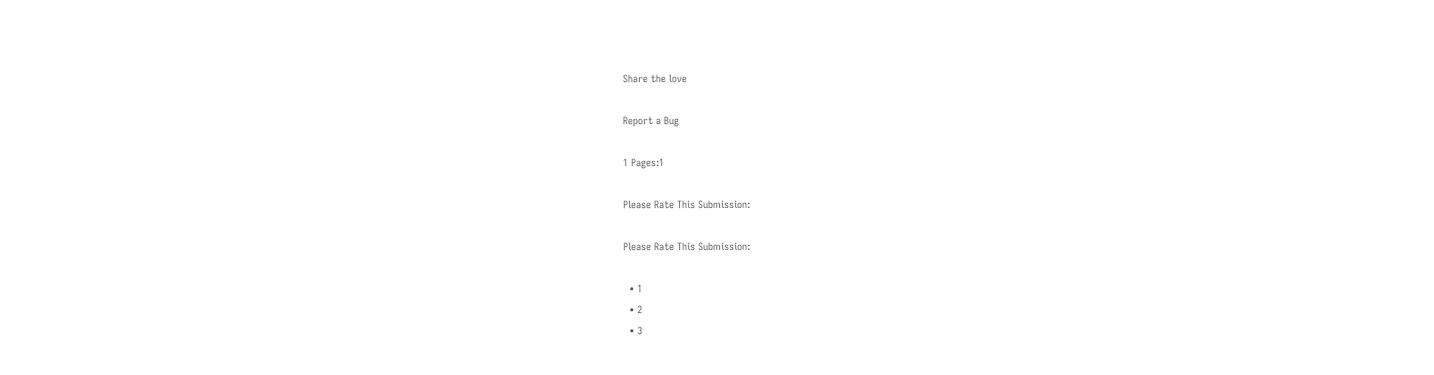Share the love

Report a Bug

1 Pages:1

Please Rate This Submission:

Please Rate This Submission:

  • 1
  • 2
  • 3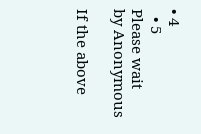• 4
  • 5
Please wait
by Anonymous

If the above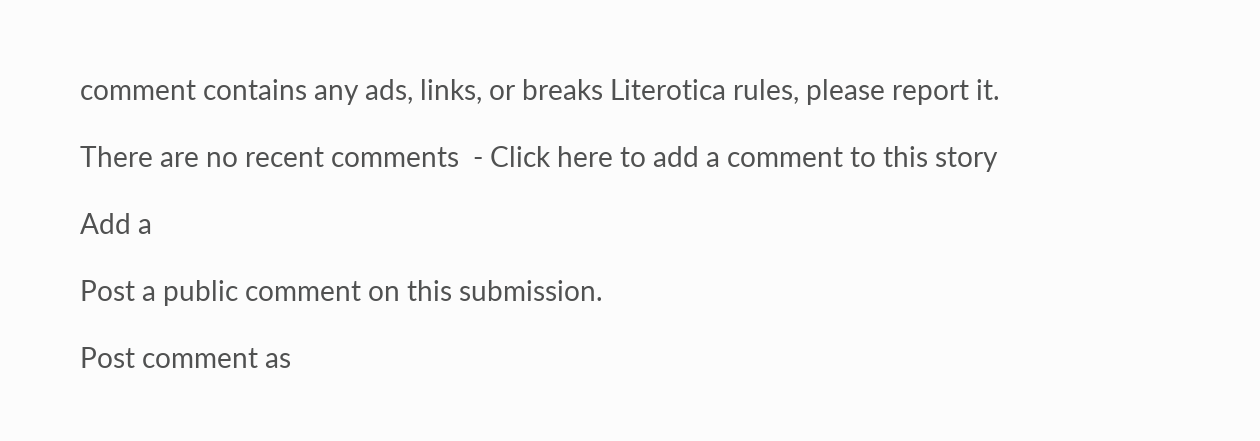comment contains any ads, links, or breaks Literotica rules, please report it.

There are no recent comments  - Click here to add a comment to this story

Add a

Post a public comment on this submission.

Post comment as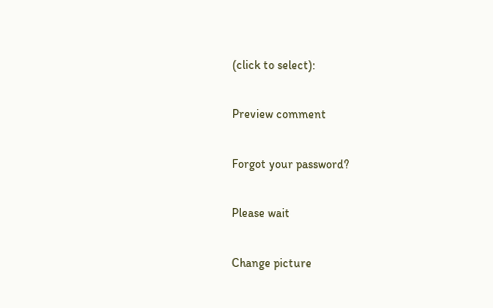(click to select):

Preview comment

Forgot your password?

Please wait

Change picture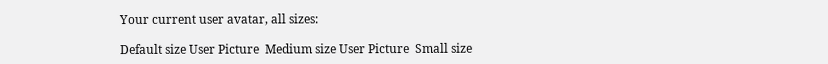Your current user avatar, all sizes:

Default size User Picture  Medium size User Picture  Small size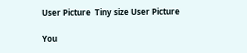User Picture  Tiny size User Picture

You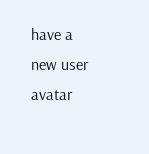have a new user avatar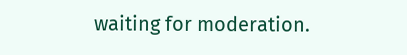waiting for moderation.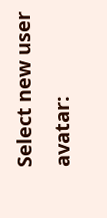Select new user avatar: